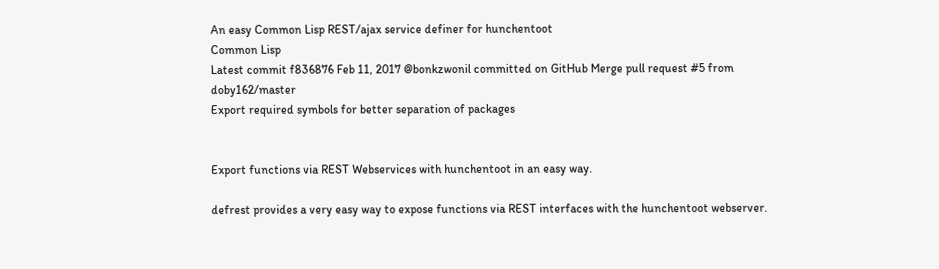An easy Common Lisp REST/ajax service definer for hunchentoot
Common Lisp
Latest commit f836876 Feb 11, 2017 @bonkzwonil committed on GitHub Merge pull request #5 from doby162/master
Export required symbols for better separation of packages


Export functions via REST Webservices with hunchentoot in an easy way.

defrest provides a very easy way to expose functions via REST interfaces with the hunchentoot webserver.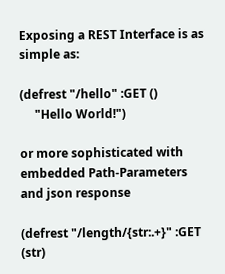Exposing a REST Interface is as simple as:

(defrest "/hello" :GET ()
     "Hello World!")

or more sophisticated with embedded Path-Parameters and json response

(defrest "/length/{str:.+}" :GET (str)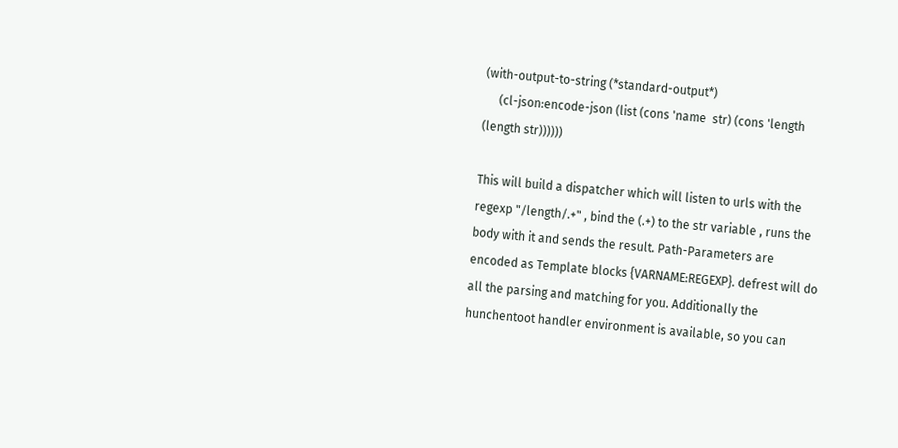(with-output-to-string (*standard-output*)
     (cl-json:encode-json (list (cons 'name  str) (cons 'length (length str))))))

This will build a dispatcher which will listen to urls with the regexp "/length/.+" , bind the (.+) to the str variable , runs the body with it and sends the result. Path-Parameters are encoded as Template blocks {VARNAME:REGEXP}. defrest will do all the parsing and matching for you. Additionally the hunchentoot handler environment is available, so you can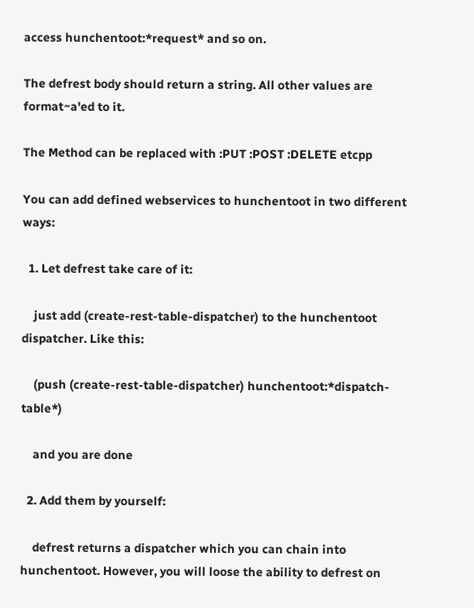access hunchentoot:*request* and so on.

The defrest body should return a string. All other values are format~a'ed to it.

The Method can be replaced with :PUT :POST :DELETE etcpp

You can add defined webservices to hunchentoot in two different ways:

  1. Let defrest take care of it:

    just add (create-rest-table-dispatcher) to the hunchentoot dispatcher. Like this:

    (push (create-rest-table-dispatcher) hunchentoot:*dispatch-table*)

    and you are done

  2. Add them by yourself:

    defrest returns a dispatcher which you can chain into hunchentoot. However, you will loose the ability to defrest on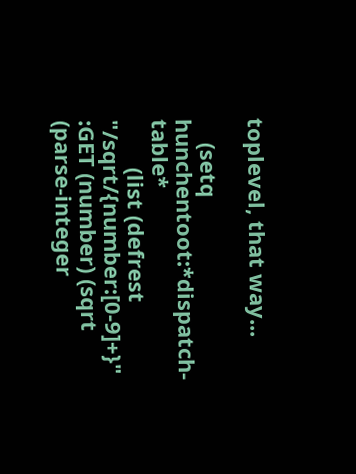toplevel, that way...

    (setq hunchentoot:*dispatch-table*
        (list (defrest "/sqrt/{number:[0-9]+}" :GET (number) (sqrt (parse-integer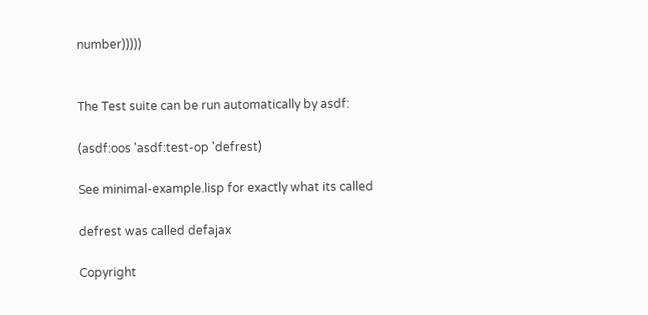number)))))


The Test suite can be run automatically by asdf:

(asdf:oos 'asdf:test-op 'defrest)

See minimal-example.lisp for exactly what its called

defrest was called defajax

Copyright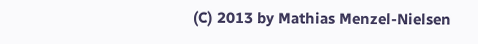(C) 2013 by Mathias Menzel-Nielsen